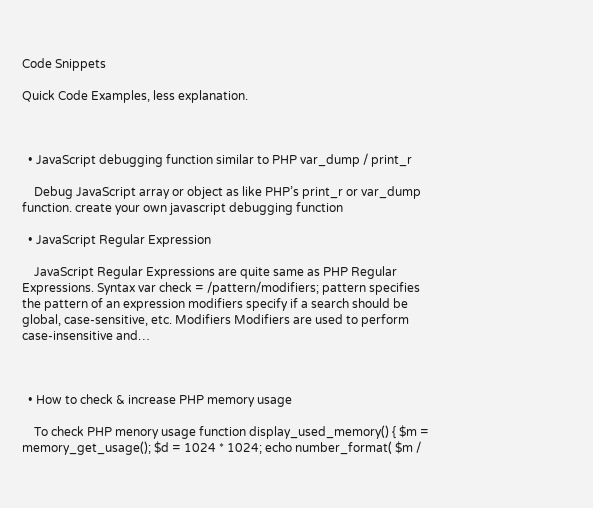Code Snippets

Quick Code Examples, less explanation.



  • JavaScript debugging function similar to PHP var_dump / print_r

    Debug JavaScript array or object as like PHP’s print_r or var_dump function. create your own javascript debugging function

  • JavaScript Regular Expression

    JavaScript Regular Expressions are quite same as PHP Regular Expressions. Syntax var check = /pattern/modifiers; pattern specifies the pattern of an expression modifiers specify if a search should be global, case-sensitive, etc. Modifiers Modifiers are used to perform case-insensitive and…



  • How to check & increase PHP memory usage

    To check PHP menory usage function display_used_memory() { $m = memory_get_usage(); $d = 1024 * 1024; echo number_format( $m /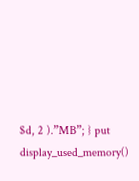$d, 2 ).”MB”; } put display_used_memory()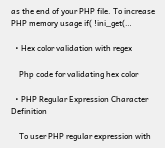as the end of your PHP file. To increase PHP memory usage if( !ini_get(…

  • Hex color validation with regex

    Php code for validating hex color

  • PHP Regular Expression Character Definition

    To user PHP regular expression with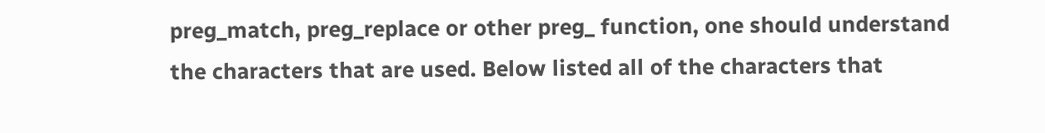preg_match, preg_replace or other preg_ function, one should understand the characters that are used. Below listed all of the characters that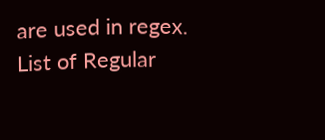are used in regex. List of Regular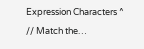Expression Characters ^ // Match the…